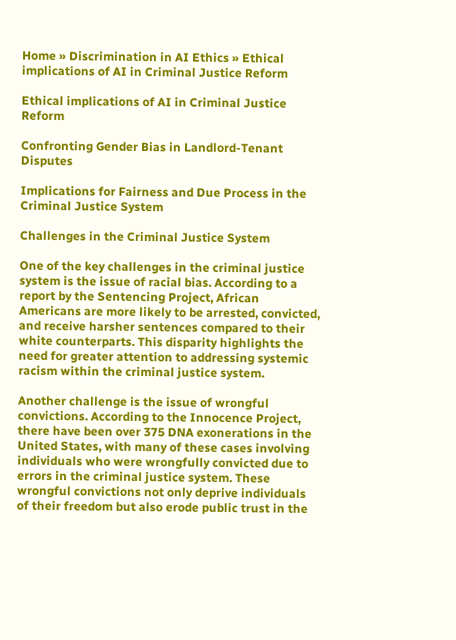Home » Discrimination in AI Ethics » Ethical implications of AI in Criminal Justice Reform

Ethical implications of AI in Criminal Justice Reform

Confronting Gender Bias in Landlord-Tenant Disputes

Implications for Fairness and Due Process in the Criminal Justice System

Challenges in the Criminal Justice System

One of the key challenges in the criminal justice system is the issue of racial bias. According to a report by the Sentencing Project, African Americans are more likely to be arrested, convicted, and receive harsher sentences compared to their white counterparts. This disparity highlights the need for greater attention to addressing systemic racism within the criminal justice system.

Another challenge is the issue of wrongful convictions. According to the Innocence Project, there have been over 375 DNA exonerations in the United States, with many of these cases involving individuals who were wrongfully convicted due to errors in the criminal justice system. These wrongful convictions not only deprive individuals of their freedom but also erode public trust in the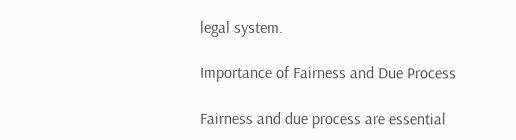legal system.

Importance of Fairness and Due Process

Fairness and due process are essential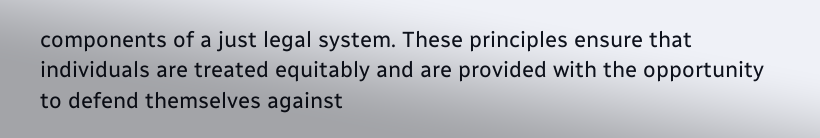components of a just legal system. These principles ensure that individuals are treated equitably and are provided with the opportunity to defend themselves against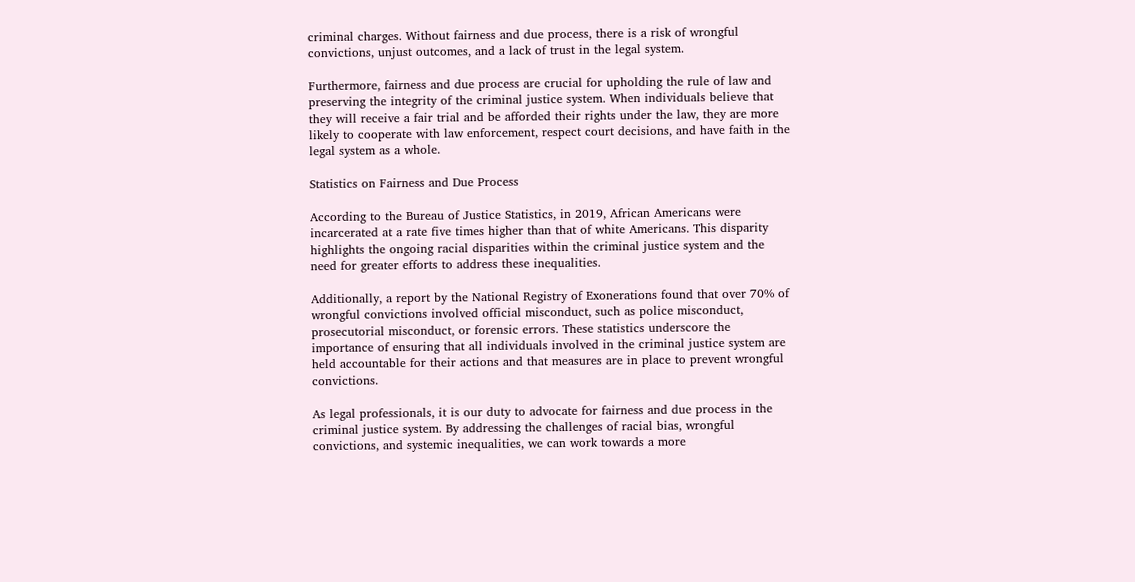criminal charges. Without fairness and due process, there is a risk of wrongful convictions, unjust outcomes, and a lack of trust in the legal system.

Furthermore, fairness and due process are crucial for upholding the rule of law and preserving the integrity of the criminal justice system. When individuals believe that they will receive a fair trial and be afforded their rights under the law, they are more likely to cooperate with law enforcement, respect court decisions, and have faith in the legal system as a whole.

Statistics on Fairness and Due Process

According to the Bureau of Justice Statistics, in 2019, African Americans were incarcerated at a rate five times higher than that of white Americans. This disparity highlights the ongoing racial disparities within the criminal justice system and the need for greater efforts to address these inequalities.

Additionally, a report by the National Registry of Exonerations found that over 70% of wrongful convictions involved official misconduct, such as police misconduct, prosecutorial misconduct, or forensic errors. These statistics underscore the importance of ensuring that all individuals involved in the criminal justice system are held accountable for their actions and that measures are in place to prevent wrongful convictions.

As legal professionals, it is our duty to advocate for fairness and due process in the criminal justice system. By addressing the challenges of racial bias, wrongful convictions, and systemic inequalities, we can work towards a more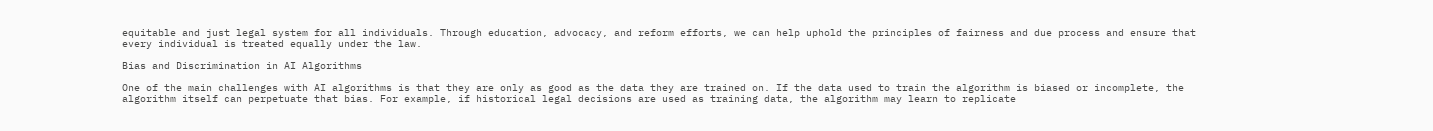equitable and just legal system for all individuals. Through education, advocacy, and reform efforts, we can help uphold the principles of fairness and due process and ensure that every individual is treated equally under the law.

Bias and Discrimination in AI Algorithms

One of the main challenges with AI algorithms is that they are only as good as the data they are trained on. If the data used to train the algorithm is biased or incomplete, the algorithm itself can perpetuate that bias. For example, if historical legal decisions are used as training data, the algorithm may learn to replicate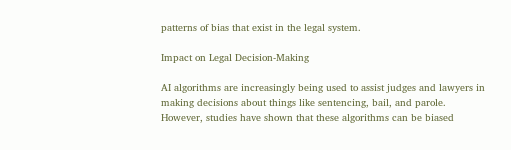patterns of bias that exist in the legal system.

Impact on Legal Decision-Making

AI algorithms are increasingly being used to assist judges and lawyers in making decisions about things like sentencing, bail, and parole. However, studies have shown that these algorithms can be biased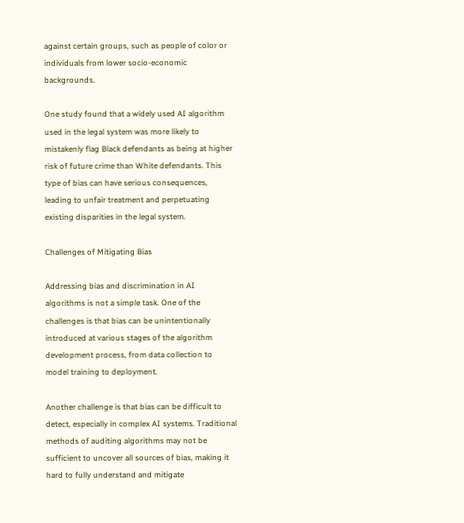against certain groups, such as people of color or individuals from lower socio-economic backgrounds.

One study found that a widely used AI algorithm used in the legal system was more likely to mistakenly flag Black defendants as being at higher risk of future crime than White defendants. This type of bias can have serious consequences, leading to unfair treatment and perpetuating existing disparities in the legal system.

Challenges of Mitigating Bias

Addressing bias and discrimination in AI algorithms is not a simple task. One of the challenges is that bias can be unintentionally introduced at various stages of the algorithm development process, from data collection to model training to deployment.

Another challenge is that bias can be difficult to detect, especially in complex AI systems. Traditional methods of auditing algorithms may not be sufficient to uncover all sources of bias, making it hard to fully understand and mitigate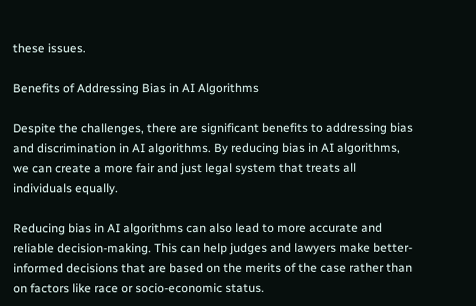these issues.

Benefits of Addressing Bias in AI Algorithms

Despite the challenges, there are significant benefits to addressing bias and discrimination in AI algorithms. By reducing bias in AI algorithms, we can create a more fair and just legal system that treats all individuals equally.

Reducing bias in AI algorithms can also lead to more accurate and reliable decision-making. This can help judges and lawyers make better-informed decisions that are based on the merits of the case rather than on factors like race or socio-economic status.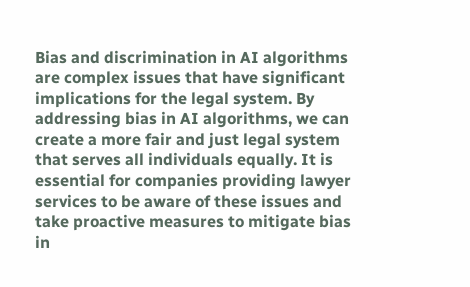Bias and discrimination in AI algorithms are complex issues that have significant implications for the legal system. By addressing bias in AI algorithms, we can create a more fair and just legal system that serves all individuals equally. It is essential for companies providing lawyer services to be aware of these issues and take proactive measures to mitigate bias in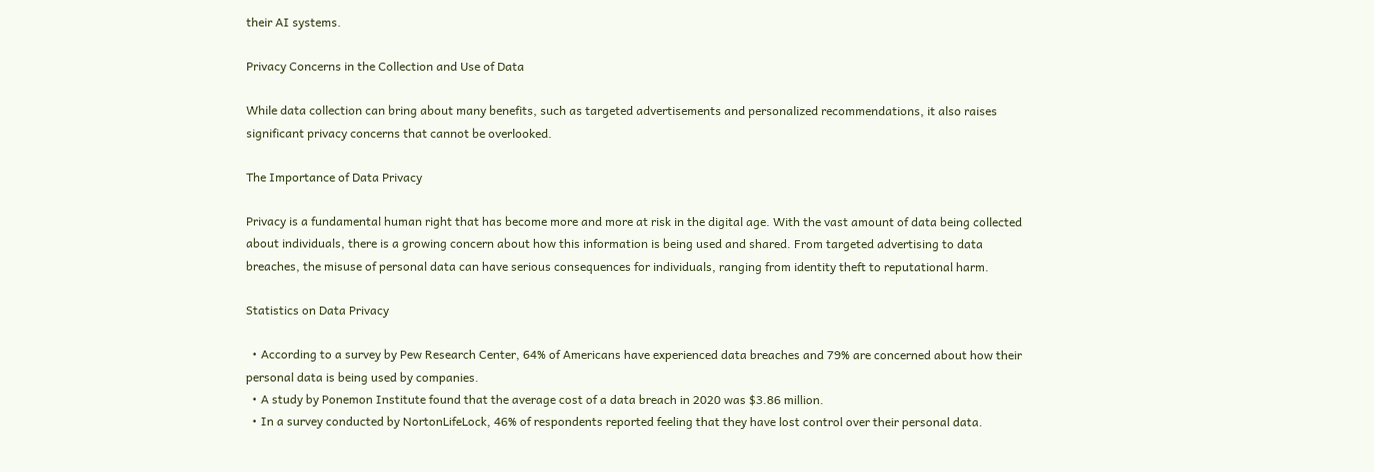their AI systems.

Privacy Concerns in the Collection and Use of Data

While data collection can bring about many benefits, such as targeted advertisements and personalized recommendations, it also raises significant privacy concerns that cannot be overlooked.

The Importance of Data Privacy

Privacy is a fundamental human right that has become more and more at risk in the digital age. With the vast amount of data being collected about individuals, there is a growing concern about how this information is being used and shared. From targeted advertising to data breaches, the misuse of personal data can have serious consequences for individuals, ranging from identity theft to reputational harm.

Statistics on Data Privacy

  • According to a survey by Pew Research Center, 64% of Americans have experienced data breaches and 79% are concerned about how their personal data is being used by companies.
  • A study by Ponemon Institute found that the average cost of a data breach in 2020 was $3.86 million.
  • In a survey conducted by NortonLifeLock, 46% of respondents reported feeling that they have lost control over their personal data.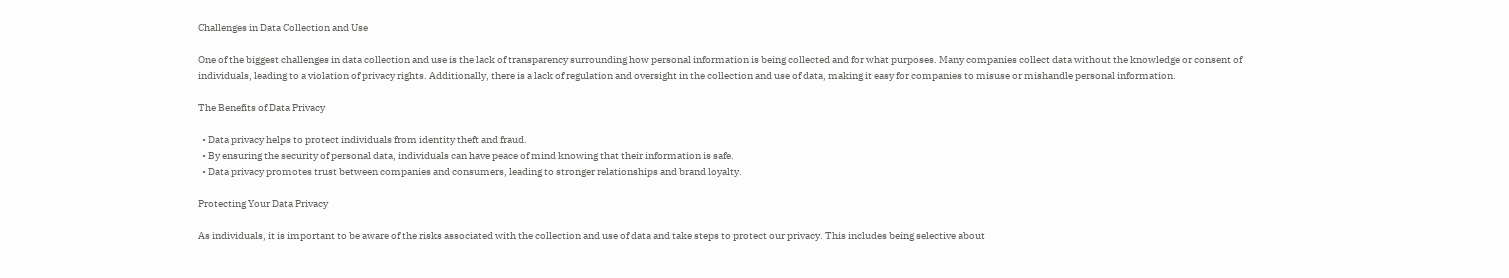Challenges in Data Collection and Use

One of the biggest challenges in data collection and use is the lack of transparency surrounding how personal information is being collected and for what purposes. Many companies collect data without the knowledge or consent of individuals, leading to a violation of privacy rights. Additionally, there is a lack of regulation and oversight in the collection and use of data, making it easy for companies to misuse or mishandle personal information.

The Benefits of Data Privacy

  • Data privacy helps to protect individuals from identity theft and fraud.
  • By ensuring the security of personal data, individuals can have peace of mind knowing that their information is safe.
  • Data privacy promotes trust between companies and consumers, leading to stronger relationships and brand loyalty.

Protecting Your Data Privacy

As individuals, it is important to be aware of the risks associated with the collection and use of data and take steps to protect our privacy. This includes being selective about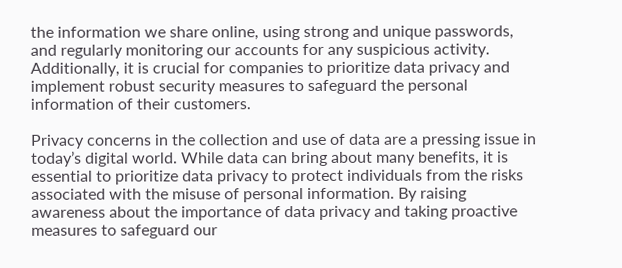the information we share online, using strong and unique passwords, and regularly monitoring our accounts for any suspicious activity. Additionally, it is crucial for companies to prioritize data privacy and implement robust security measures to safeguard the personal information of their customers.

Privacy concerns in the collection and use of data are a pressing issue in today’s digital world. While data can bring about many benefits, it is essential to prioritize data privacy to protect individuals from the risks associated with the misuse of personal information. By raising awareness about the importance of data privacy and taking proactive measures to safeguard our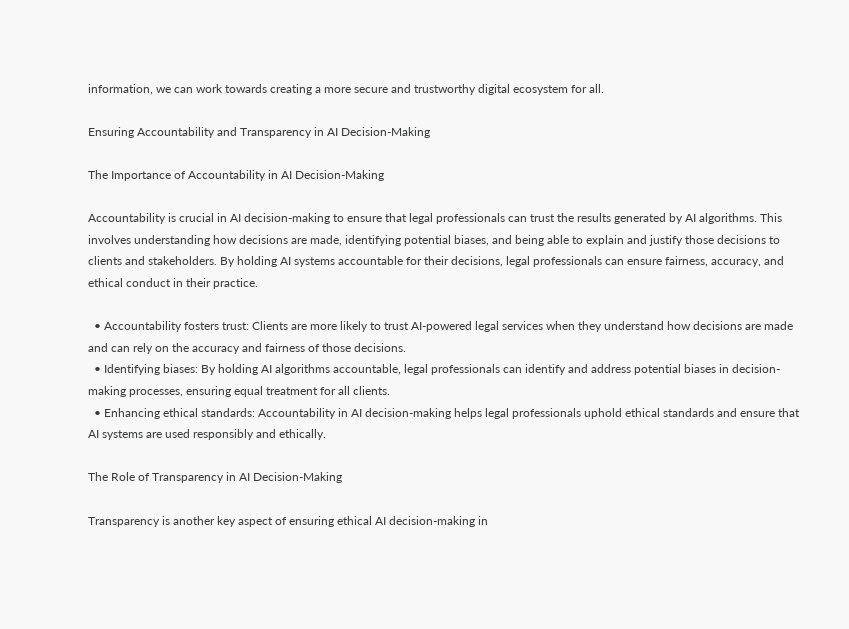information, we can work towards creating a more secure and trustworthy digital ecosystem for all.

Ensuring Accountability and Transparency in AI Decision-Making

The Importance of Accountability in AI Decision-Making

Accountability is crucial in AI decision-making to ensure that legal professionals can trust the results generated by AI algorithms. This involves understanding how decisions are made, identifying potential biases, and being able to explain and justify those decisions to clients and stakeholders. By holding AI systems accountable for their decisions, legal professionals can ensure fairness, accuracy, and ethical conduct in their practice.

  • Accountability fosters trust: Clients are more likely to trust AI-powered legal services when they understand how decisions are made and can rely on the accuracy and fairness of those decisions.
  • Identifying biases: By holding AI algorithms accountable, legal professionals can identify and address potential biases in decision-making processes, ensuring equal treatment for all clients.
  • Enhancing ethical standards: Accountability in AI decision-making helps legal professionals uphold ethical standards and ensure that AI systems are used responsibly and ethically.

The Role of Transparency in AI Decision-Making

Transparency is another key aspect of ensuring ethical AI decision-making in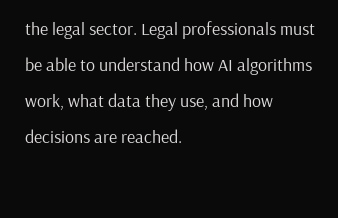the legal sector. Legal professionals must be able to understand how AI algorithms work, what data they use, and how decisions are reached.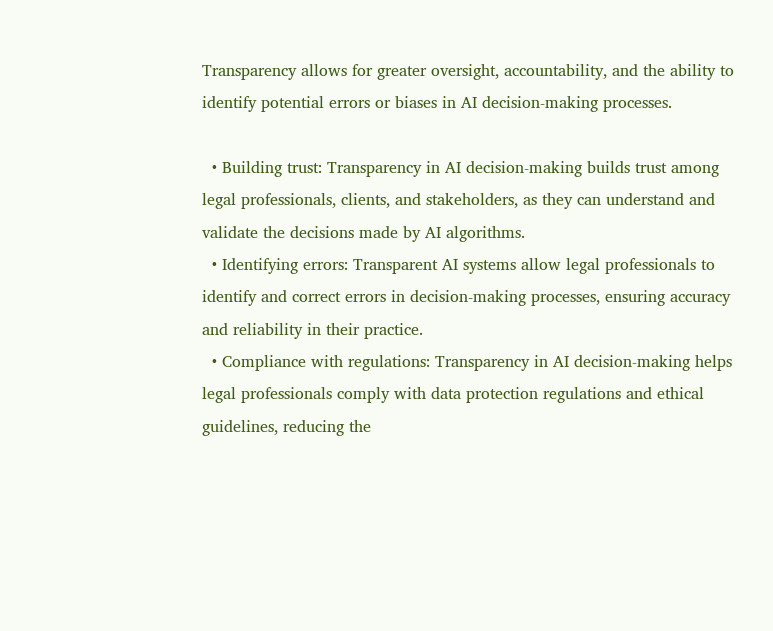Transparency allows for greater oversight, accountability, and the ability to identify potential errors or biases in AI decision-making processes.

  • Building trust: Transparency in AI decision-making builds trust among legal professionals, clients, and stakeholders, as they can understand and validate the decisions made by AI algorithms.
  • Identifying errors: Transparent AI systems allow legal professionals to identify and correct errors in decision-making processes, ensuring accuracy and reliability in their practice.
  • Compliance with regulations: Transparency in AI decision-making helps legal professionals comply with data protection regulations and ethical guidelines, reducing the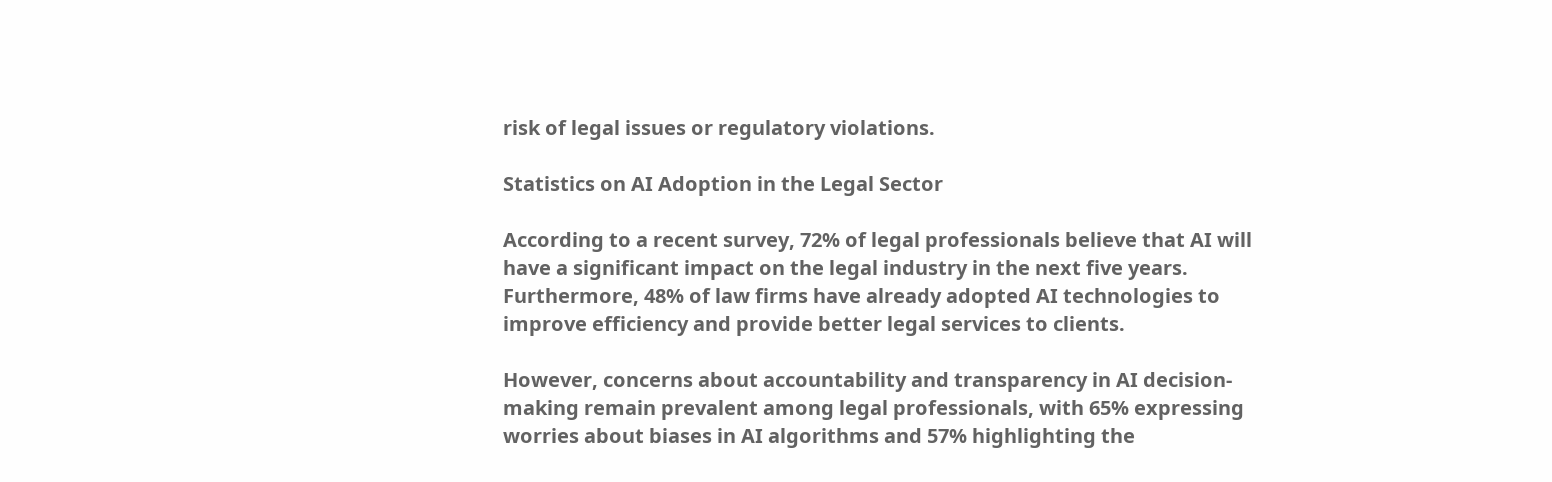risk of legal issues or regulatory violations.

Statistics on AI Adoption in the Legal Sector

According to a recent survey, 72% of legal professionals believe that AI will have a significant impact on the legal industry in the next five years. Furthermore, 48% of law firms have already adopted AI technologies to improve efficiency and provide better legal services to clients.

However, concerns about accountability and transparency in AI decision-making remain prevalent among legal professionals, with 65% expressing worries about biases in AI algorithms and 57% highlighting the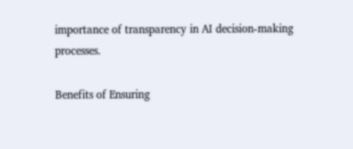importance of transparency in AI decision-making processes.

Benefits of Ensuring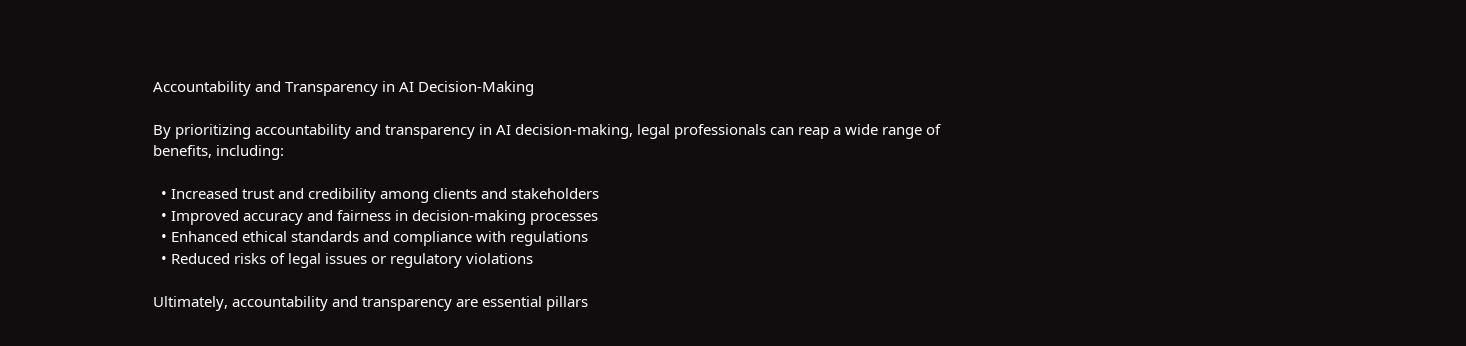Accountability and Transparency in AI Decision-Making

By prioritizing accountability and transparency in AI decision-making, legal professionals can reap a wide range of benefits, including:

  • Increased trust and credibility among clients and stakeholders
  • Improved accuracy and fairness in decision-making processes
  • Enhanced ethical standards and compliance with regulations
  • Reduced risks of legal issues or regulatory violations

Ultimately, accountability and transparency are essential pillars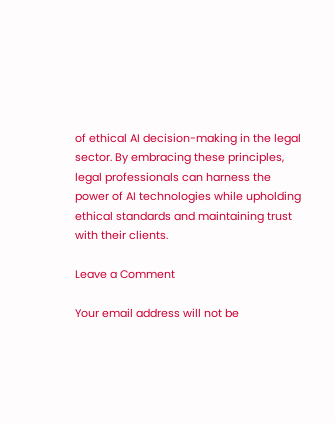of ethical AI decision-making in the legal sector. By embracing these principles, legal professionals can harness the power of AI technologies while upholding ethical standards and maintaining trust with their clients.

Leave a Comment

Your email address will not be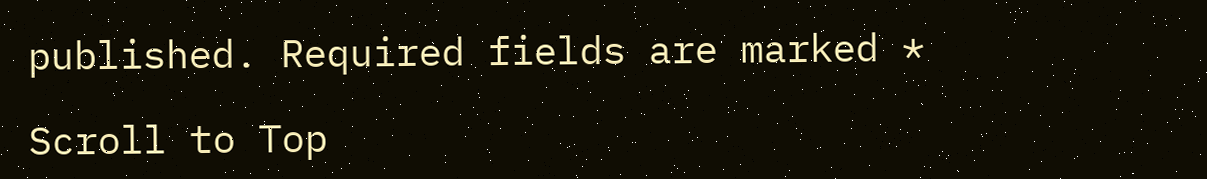published. Required fields are marked *

Scroll to Top